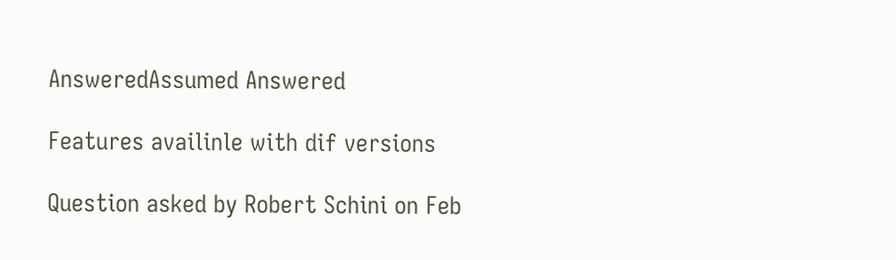AnsweredAssumed Answered

Features availinle with dif versions

Question asked by Robert Schini on Feb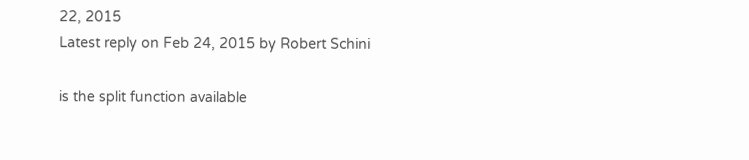22, 2015
Latest reply on Feb 24, 2015 by Robert Schini

is the split function available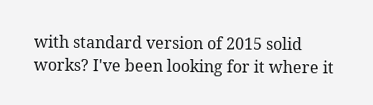with standard version of 2015 solid works? I've been looking for it where it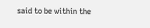said to be within the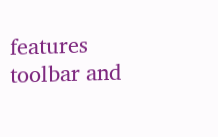features toolbar and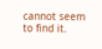cannot seem to find it.